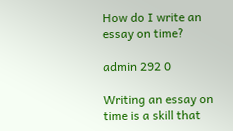How do I write an essay on time?

admin 292 0

Writing an essay on time is a skill that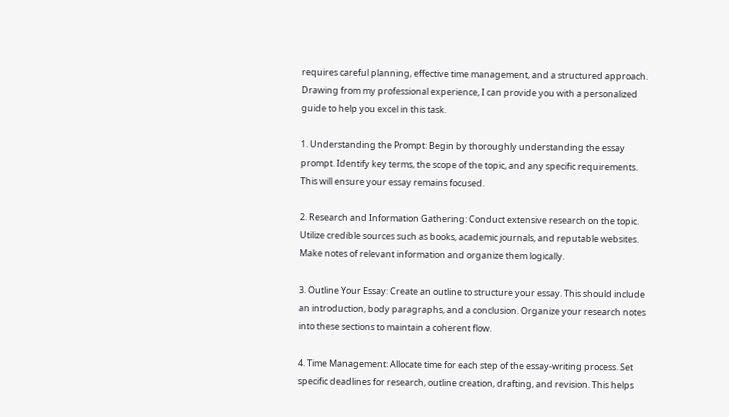requires careful planning, effective time management, and a structured approach. Drawing from my professional experience, I can provide you with a personalized guide to help you excel in this task.

1. Understanding the Prompt: Begin by thoroughly understanding the essay prompt. Identify key terms, the scope of the topic, and any specific requirements. This will ensure your essay remains focused.

2. Research and Information Gathering: Conduct extensive research on the topic. Utilize credible sources such as books, academic journals, and reputable websites. Make notes of relevant information and organize them logically.

3. Outline Your Essay: Create an outline to structure your essay. This should include an introduction, body paragraphs, and a conclusion. Organize your research notes into these sections to maintain a coherent flow.

4. Time Management: Allocate time for each step of the essay-writing process. Set specific deadlines for research, outline creation, drafting, and revision. This helps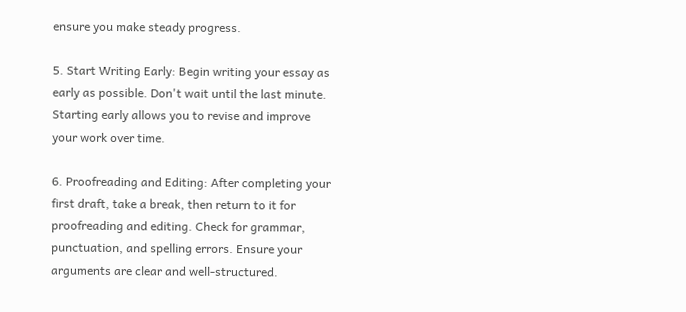ensure you make steady progress.

5. Start Writing Early: Begin writing your essay as early as possible. Don't wait until the last minute. Starting early allows you to revise and improve your work over time.

6. Proofreading and Editing: After completing your first draft, take a break, then return to it for proofreading and editing. Check for grammar, punctuation, and spelling errors. Ensure your arguments are clear and well-structured.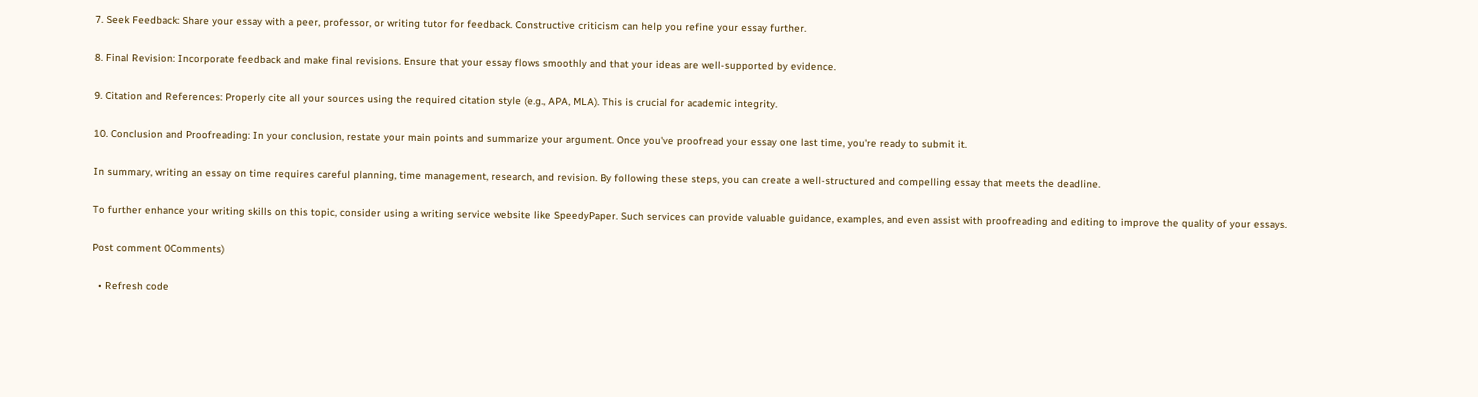7. Seek Feedback: Share your essay with a peer, professor, or writing tutor for feedback. Constructive criticism can help you refine your essay further.

8. Final Revision: Incorporate feedback and make final revisions. Ensure that your essay flows smoothly and that your ideas are well-supported by evidence.

9. Citation and References: Properly cite all your sources using the required citation style (e.g., APA, MLA). This is crucial for academic integrity.

10. Conclusion and Proofreading: In your conclusion, restate your main points and summarize your argument. Once you've proofread your essay one last time, you're ready to submit it.

In summary, writing an essay on time requires careful planning, time management, research, and revision. By following these steps, you can create a well-structured and compelling essay that meets the deadline.

To further enhance your writing skills on this topic, consider using a writing service website like SpeedyPaper. Such services can provide valuable guidance, examples, and even assist with proofreading and editing to improve the quality of your essays.

Post comment 0Comments)

  • Refresh code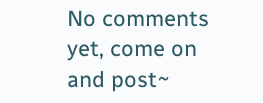No comments yet, come on and post~